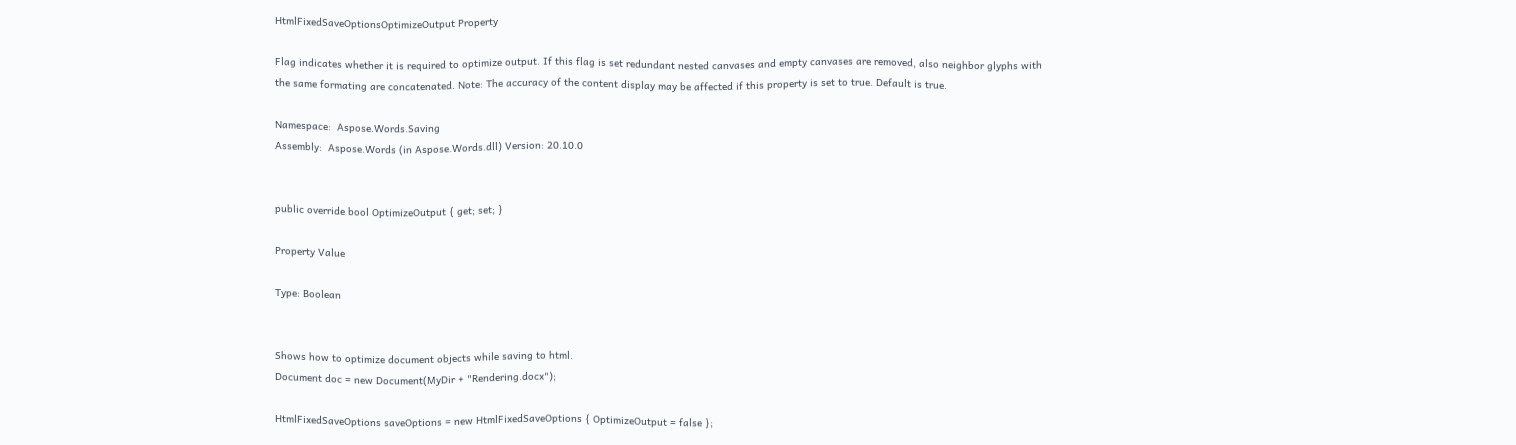HtmlFixedSaveOptionsOptimizeOutput Property

Flag indicates whether it is required to optimize output. If this flag is set redundant nested canvases and empty canvases are removed, also neighbor glyphs with the same formating are concatenated. Note: The accuracy of the content display may be affected if this property is set to true. Default is true.

Namespace:  Aspose.Words.Saving
Assembly:  Aspose.Words (in Aspose.Words.dll) Version: 20.10.0


public override bool OptimizeOutput { get; set; }

Property Value

Type: Boolean


Shows how to optimize document objects while saving to html.
Document doc = new Document(MyDir + "Rendering.docx");

HtmlFixedSaveOptions saveOptions = new HtmlFixedSaveOptions { OptimizeOutput = false };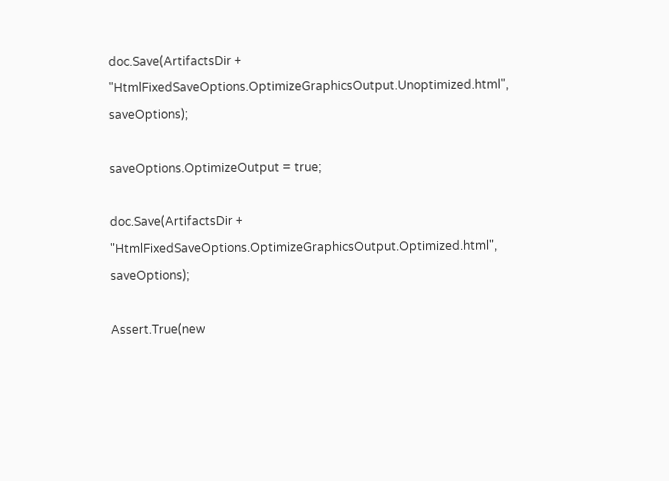doc.Save(ArtifactsDir + "HtmlFixedSaveOptions.OptimizeGraphicsOutput.Unoptimized.html", saveOptions);

saveOptions.OptimizeOutput = true;

doc.Save(ArtifactsDir + "HtmlFixedSaveOptions.OptimizeGraphicsOutput.Optimized.html", saveOptions);

Assert.True(new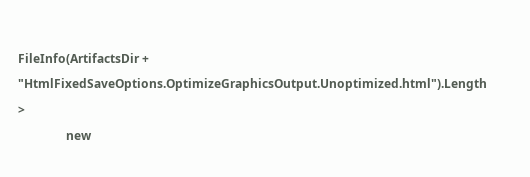FileInfo(ArtifactsDir + "HtmlFixedSaveOptions.OptimizeGraphicsOutput.Unoptimized.html").Length >
                new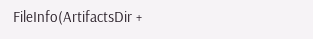FileInfo(ArtifactsDir +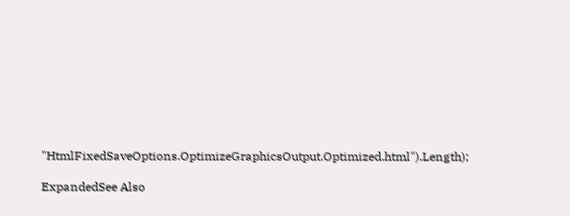"HtmlFixedSaveOptions.OptimizeGraphicsOutput.Optimized.html").Length);

ExpandedSee Also